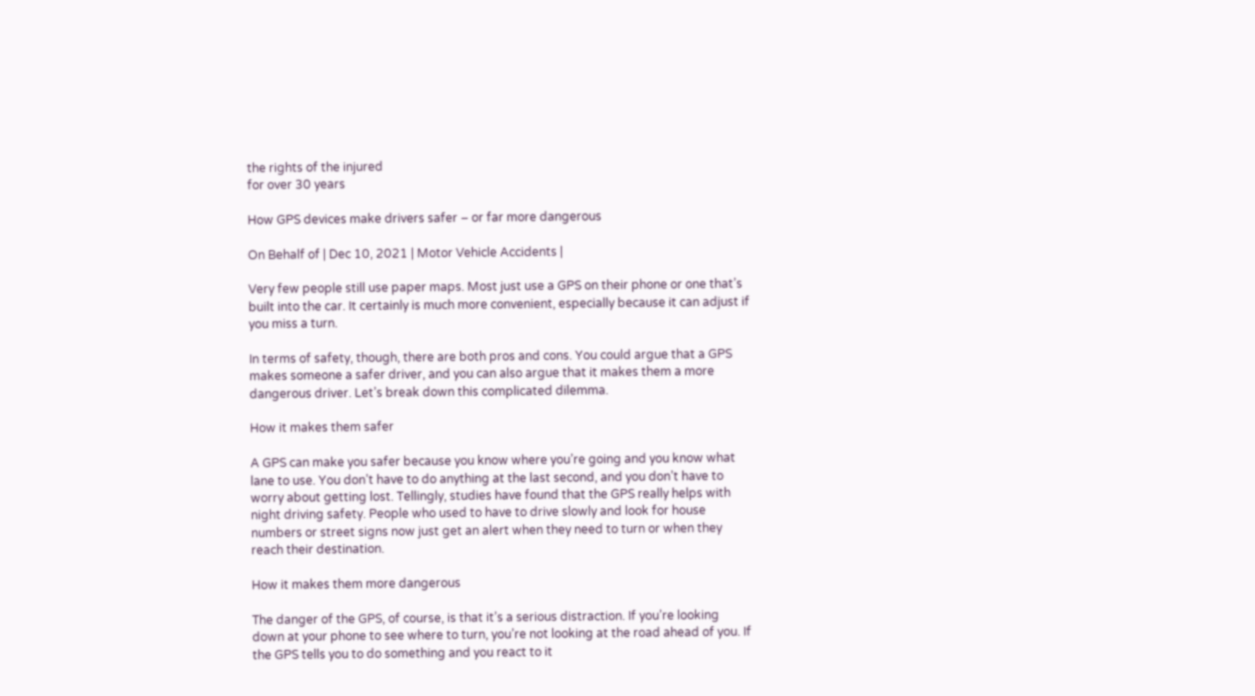the rights of the injured
for over 30 years

How GPS devices make drivers safer – or far more dangerous

On Behalf of | Dec 10, 2021 | Motor Vehicle Accidents |

Very few people still use paper maps. Most just use a GPS on their phone or one that’s built into the car. It certainly is much more convenient, especially because it can adjust if you miss a turn.

In terms of safety, though, there are both pros and cons. You could argue that a GPS makes someone a safer driver, and you can also argue that it makes them a more dangerous driver. Let’s break down this complicated dilemma.

How it makes them safer

A GPS can make you safer because you know where you’re going and you know what lane to use. You don’t have to do anything at the last second, and you don’t have to worry about getting lost. Tellingly, studies have found that the GPS really helps with night driving safety. People who used to have to drive slowly and look for house numbers or street signs now just get an alert when they need to turn or when they reach their destination.

How it makes them more dangerous

The danger of the GPS, of course, is that it’s a serious distraction. If you’re looking down at your phone to see where to turn, you’re not looking at the road ahead of you. If the GPS tells you to do something and you react to it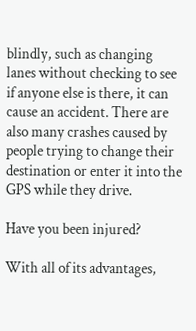blindly, such as changing lanes without checking to see if anyone else is there, it can cause an accident. There are also many crashes caused by people trying to change their destination or enter it into the GPS while they drive.

Have you been injured?

With all of its advantages,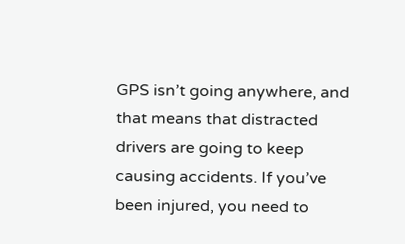GPS isn’t going anywhere, and that means that distracted drivers are going to keep causing accidents. If you’ve been injured, you need to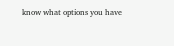know what options you have